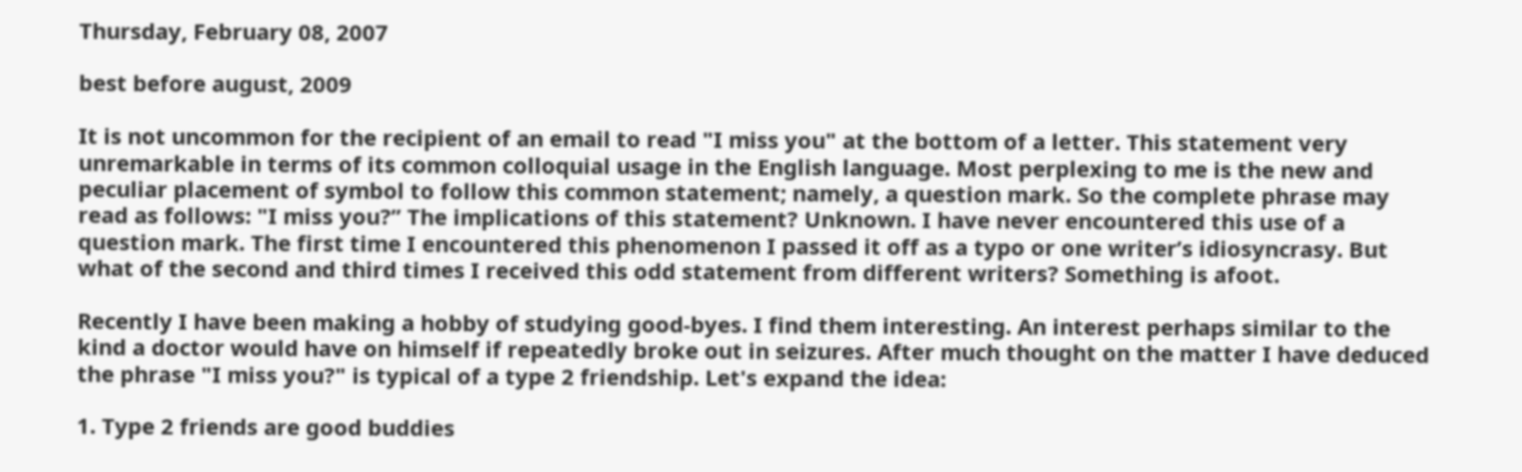Thursday, February 08, 2007

best before august, 2009

It is not uncommon for the recipient of an email to read "I miss you" at the bottom of a letter. This statement very unremarkable in terms of its common colloquial usage in the English language. Most perplexing to me is the new and peculiar placement of symbol to follow this common statement; namely, a question mark. So the complete phrase may read as follows: "I miss you?” The implications of this statement? Unknown. I have never encountered this use of a question mark. The first time I encountered this phenomenon I passed it off as a typo or one writer’s idiosyncrasy. But what of the second and third times I received this odd statement from different writers? Something is afoot.

Recently I have been making a hobby of studying good-byes. I find them interesting. An interest perhaps similar to the kind a doctor would have on himself if repeatedly broke out in seizures. After much thought on the matter I have deduced the phrase "I miss you?" is typical of a type 2 friendship. Let's expand the idea:

1. Type 2 friends are good buddies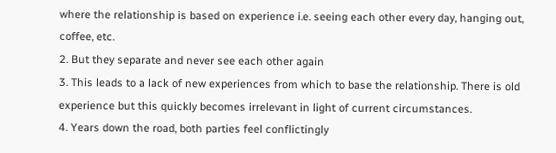where the relationship is based on experience i.e. seeing each other every day, hanging out, coffee, etc.
2. But they separate and never see each other again
3. This leads to a lack of new experiences from which to base the relationship. There is old experience but this quickly becomes irrelevant in light of current circumstances.
4. Years down the road, both parties feel conflictingly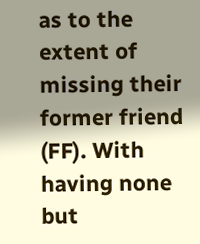as to the extent of missing their former friend (FF). With having none but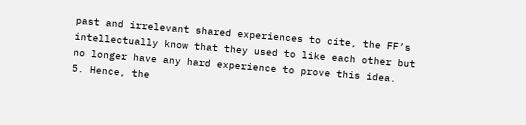past and irrelevant shared experiences to cite, the FF’s intellectually know that they used to like each other but no longer have any hard experience to prove this idea.
5. Hence, the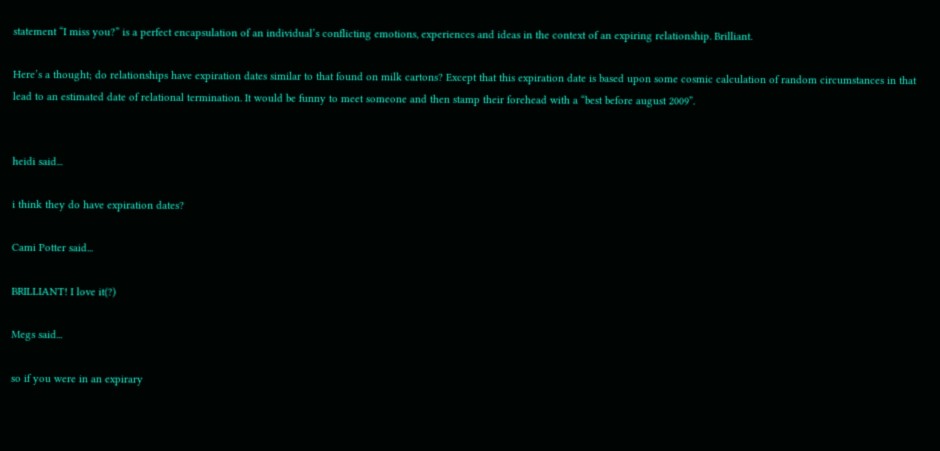statement “I miss you?” is a perfect encapsulation of an individual’s conflicting emotions, experiences and ideas in the context of an expiring relationship. Brilliant.

Here’s a thought; do relationships have expiration dates similar to that found on milk cartons? Except that this expiration date is based upon some cosmic calculation of random circumstances in that lead to an estimated date of relational termination. It would be funny to meet someone and then stamp their forehead with a “best before august 2009”.


heidi said...

i think they do have expiration dates?

Cami Potter said...

BRILLIANT! I love it(?)

Megs said...

so if you were in an expirary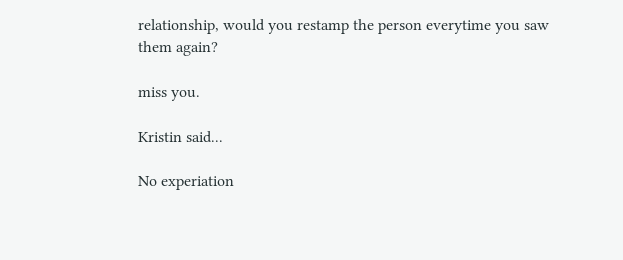relationship, would you restamp the person everytime you saw them again?

miss you.

Kristin said...

No experiation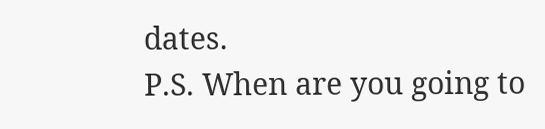dates.
P.S. When are you going to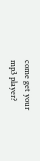come get your mp3 player?